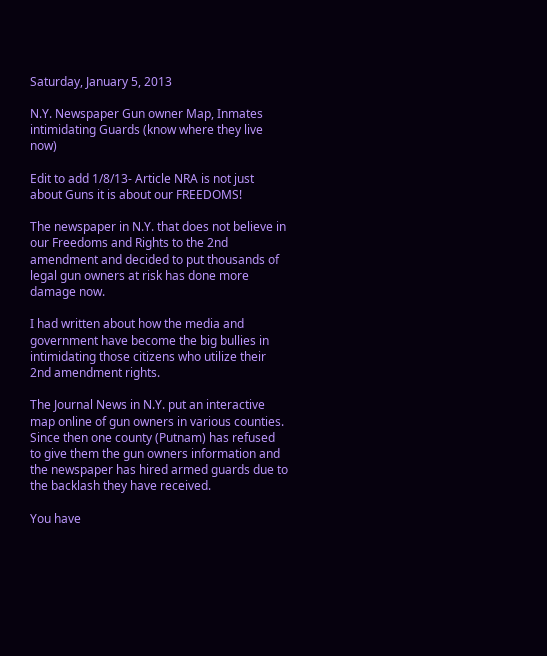Saturday, January 5, 2013

N.Y. Newspaper Gun owner Map, Inmates intimidating Guards (know where they live now)

Edit to add 1/8/13- Article NRA is not just about Guns it is about our FREEDOMS!

The newspaper in N.Y. that does not believe in our Freedoms and Rights to the 2nd amendment and decided to put thousands of legal gun owners at risk has done more damage now.

I had written about how the media and government have become the big bullies in intimidating those citizens who utilize their 2nd amendment rights.

The Journal News in N.Y. put an interactive map online of gun owners in various counties.  Since then one county (Putnam) has refused to give them the gun owners information and the newspaper has hired armed guards due to the backlash they have received.

You have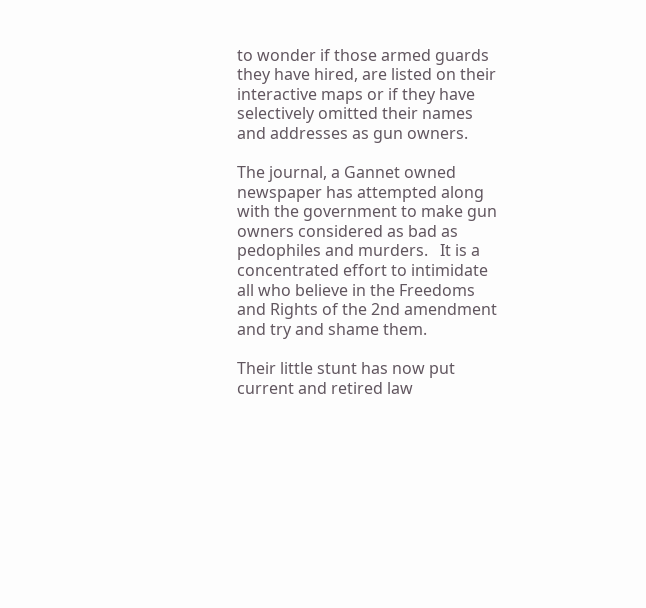to wonder if those armed guards they have hired, are listed on their interactive maps or if they have selectively omitted their names and addresses as gun owners.

The journal, a Gannet owned newspaper has attempted along with the government to make gun owners considered as bad as pedophiles and murders.   It is a concentrated effort to intimidate all who believe in the Freedoms and Rights of the 2nd amendment and try and shame them.

Their little stunt has now put current and retired law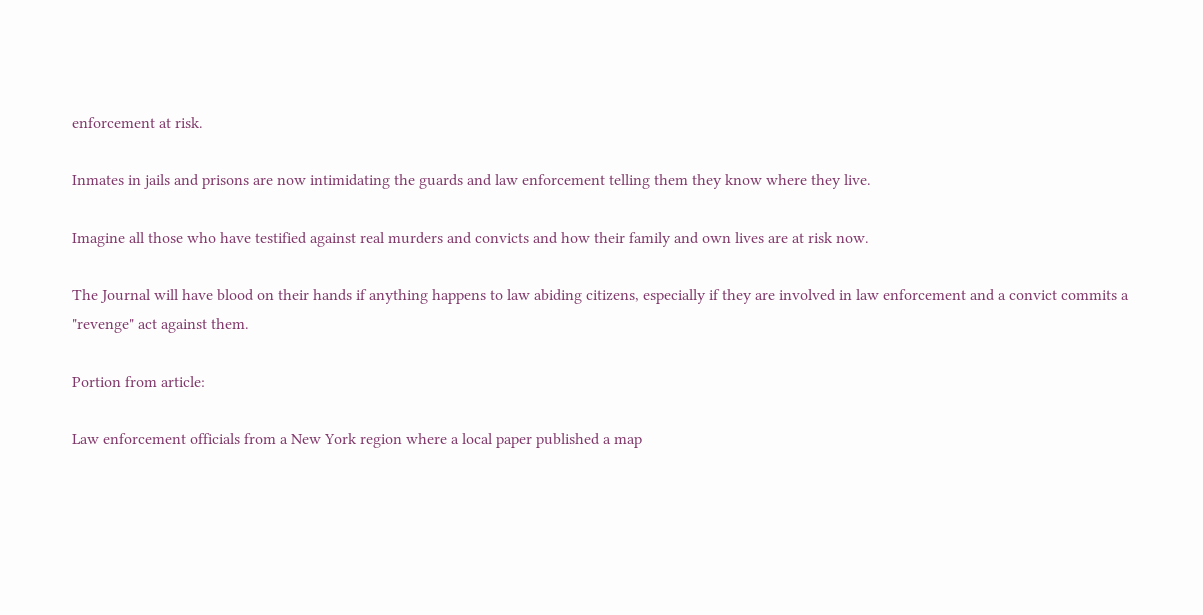enforcement at risk.

Inmates in jails and prisons are now intimidating the guards and law enforcement telling them they know where they live.

Imagine all those who have testified against real murders and convicts and how their family and own lives are at risk now.

The Journal will have blood on their hands if anything happens to law abiding citizens, especially if they are involved in law enforcement and a convict commits a "revenge" act against them.

Portion from article:

Law enforcement officials from a New York region where a local paper published a map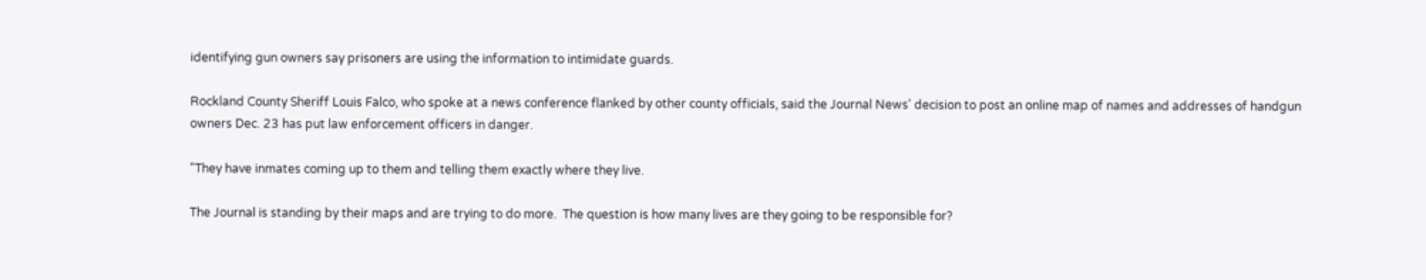identifying gun owners say prisoners are using the information to intimidate guards.

Rockland County Sheriff Louis Falco, who spoke at a news conference flanked by other county officials, said the Journal News' decision to post an online map of names and addresses of handgun owners Dec. 23 has put law enforcement officers in danger.

"They have inmates coming up to them and telling them exactly where they live.

The Journal is standing by their maps and are trying to do more.  The question is how many lives are they going to be responsible for?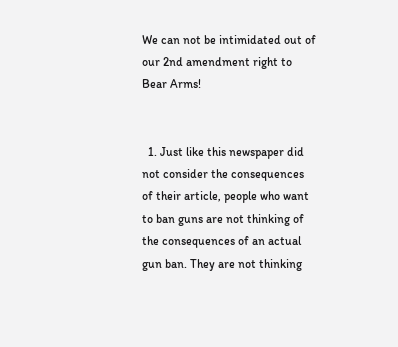We can not be intimidated out of our 2nd amendment right to Bear Arms!


  1. Just like this newspaper did not consider the consequences of their article, people who want to ban guns are not thinking of the consequences of an actual gun ban. They are not thinking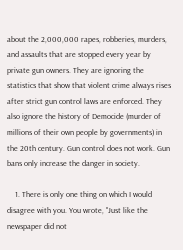about the 2,000,000 rapes, robberies, murders, and assaults that are stopped every year by private gun owners. They are ignoring the statistics that show that violent crime always rises after strict gun control laws are enforced. They also ignore the history of Democide (murder of millions of their own people by governments) in the 20th century. Gun control does not work. Gun bans only increase the danger in society.

    1. There is only one thing on which I would disagree with you. You wrote, "Just like the newspaper did not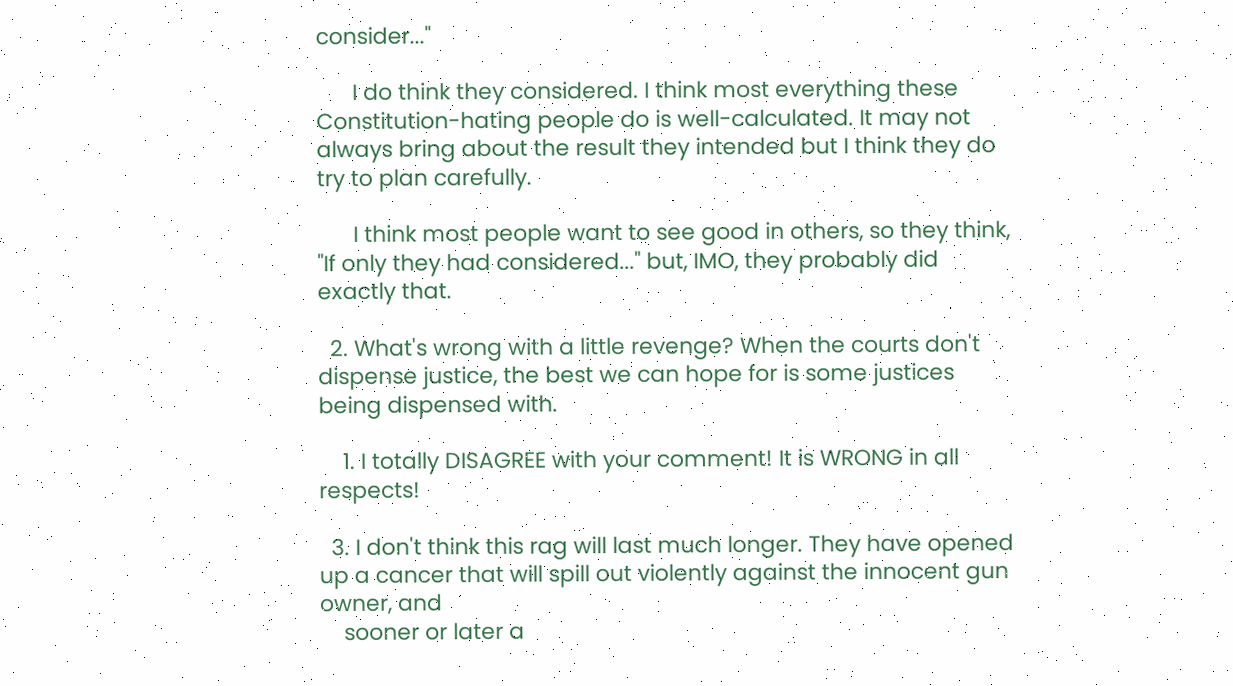consider..."

      I do think they considered. I think most everything these Constitution-hating people do is well-calculated. It may not always bring about the result they intended but I think they do try to plan carefully.

      I think most people want to see good in others, so they think, "If only they had considered..." but, IMO, they probably did exactly that.

  2. What's wrong with a little revenge? When the courts don't dispense justice, the best we can hope for is some justices being dispensed with.

    1. I totally DISAGREE with your comment! It is WRONG in all respects!

  3. I don't think this rag will last much longer. They have opened up a cancer that will spill out violently against the innocent gun owner, and
    sooner or later a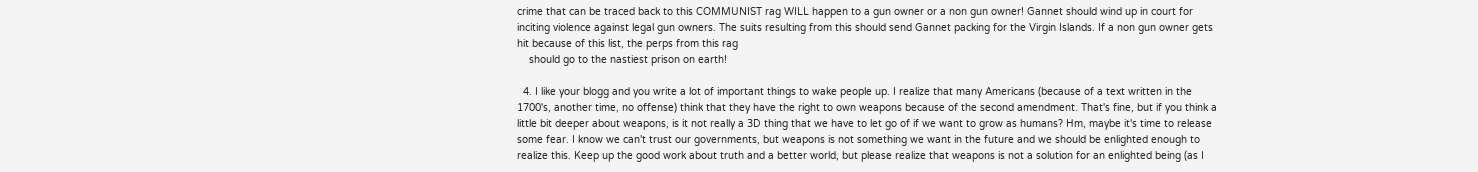crime that can be traced back to this COMMUNIST rag WILL happen to a gun owner or a non gun owner! Gannet should wind up in court for inciting violence against legal gun owners. The suits resulting from this should send Gannet packing for the Virgin Islands. If a non gun owner gets hit because of this list, the perps from this rag
    should go to the nastiest prison on earth!

  4. I like your blogg and you write a lot of important things to wake people up. I realize that many Americans (because of a text written in the 1700's, another time, no offense) think that they have the right to own weapons because of the second amendment. That's fine, but if you think a little bit deeper about weapons, is it not really a 3D thing that we have to let go of if we want to grow as humans? Hm, maybe it's time to release some fear. I know we can't trust our governments, but weapons is not something we want in the future and we should be enlighted enough to realize this. Keep up the good work about truth and a better world, but please realize that weapons is not a solution for an enlighted being (as I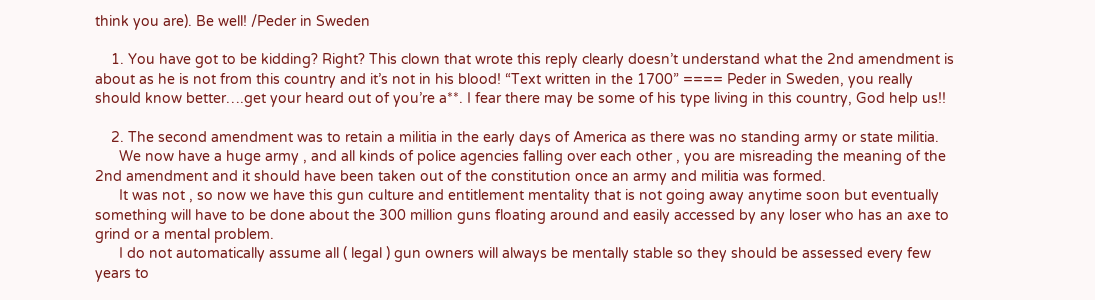think you are). Be well! /Peder in Sweden

    1. You have got to be kidding? Right? This clown that wrote this reply clearly doesn’t understand what the 2nd amendment is about as he is not from this country and it’s not in his blood! “Text written in the 1700” ==== Peder in Sweden, you really should know better….get your heard out of you’re a**. I fear there may be some of his type living in this country, God help us!!

    2. The second amendment was to retain a militia in the early days of America as there was no standing army or state militia.
      We now have a huge army , and all kinds of police agencies falling over each other , you are misreading the meaning of the 2nd amendment and it should have been taken out of the constitution once an army and militia was formed.
      It was not , so now we have this gun culture and entitlement mentality that is not going away anytime soon but eventually something will have to be done about the 300 million guns floating around and easily accessed by any loser who has an axe to grind or a mental problem.
      I do not automatically assume all ( legal ) gun owners will always be mentally stable so they should be assessed every few years to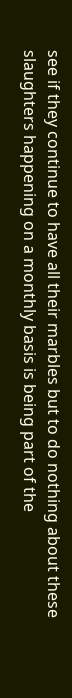see if they continue to have all their marbles but to do nothing about these slaughters happening on a monthly basis is being part of the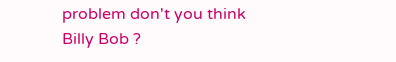problem don't you think Billy Bob ?